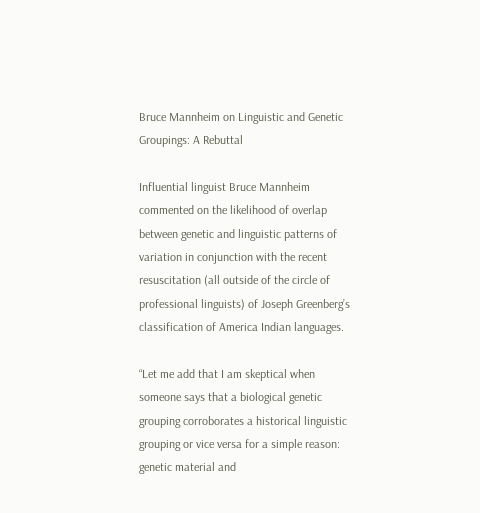Bruce Mannheim on Linguistic and Genetic Groupings: A Rebuttal

Influential linguist Bruce Mannheim commented on the likelihood of overlap between genetic and linguistic patterns of variation in conjunction with the recent resuscitation (all outside of the circle of professional linguists) of Joseph Greenberg’s classification of America Indian languages.

“Let me add that I am skeptical when someone says that a biological genetic grouping corroborates a historical linguistic grouping or vice versa for a simple reason: genetic material and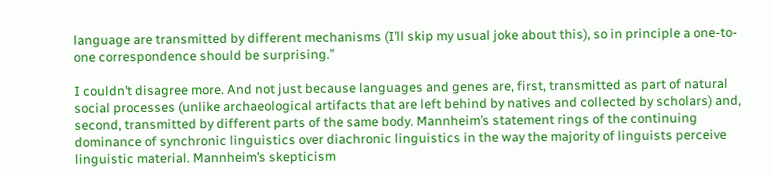language are transmitted by different mechanisms (I’ll skip my usual joke about this), so in principle a one-to-one correspondence should be surprising.”

I couldn’t disagree more. And not just because languages and genes are, first, transmitted as part of natural social processes (unlike archaeological artifacts that are left behind by natives and collected by scholars) and, second, transmitted by different parts of the same body. Mannheim’s statement rings of the continuing dominance of synchronic linguistics over diachronic linguistics in the way the majority of linguists perceive linguistic material. Mannheim’s skepticism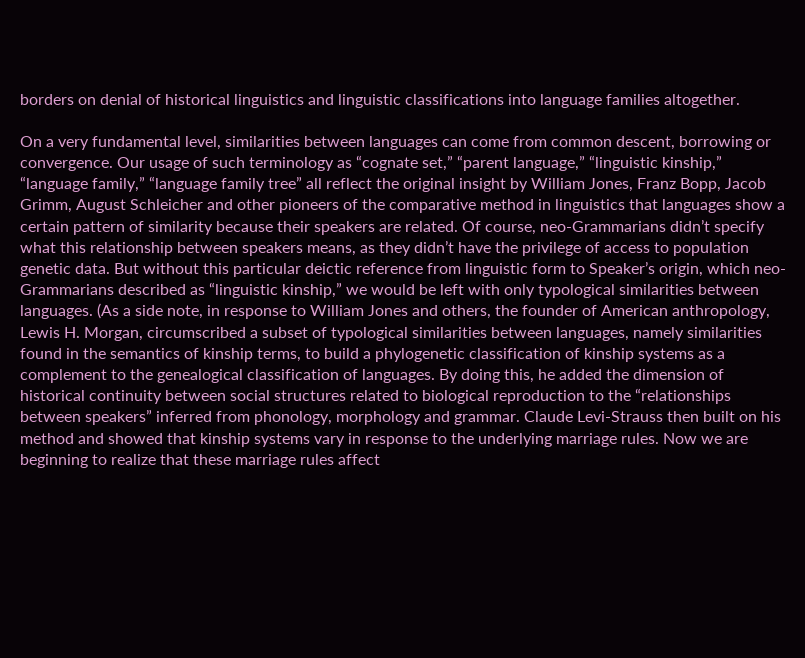borders on denial of historical linguistics and linguistic classifications into language families altogether.

On a very fundamental level, similarities between languages can come from common descent, borrowing or convergence. Our usage of such terminology as “cognate set,” “parent language,” “linguistic kinship,” “language family,” “language family tree” all reflect the original insight by William Jones, Franz Bopp, Jacob Grimm, August Schleicher and other pioneers of the comparative method in linguistics that languages show a certain pattern of similarity because their speakers are related. Of course, neo-Grammarians didn’t specify what this relationship between speakers means, as they didn’t have the privilege of access to population genetic data. But without this particular deictic reference from linguistic form to Speaker’s origin, which neo-Grammarians described as “linguistic kinship,” we would be left with only typological similarities between languages. (As a side note, in response to William Jones and others, the founder of American anthropology, Lewis H. Morgan, circumscribed a subset of typological similarities between languages, namely similarities found in the semantics of kinship terms, to build a phylogenetic classification of kinship systems as a complement to the genealogical classification of languages. By doing this, he added the dimension of historical continuity between social structures related to biological reproduction to the “relationships between speakers” inferred from phonology, morphology and grammar. Claude Levi-Strauss then built on his method and showed that kinship systems vary in response to the underlying marriage rules. Now we are beginning to realize that these marriage rules affect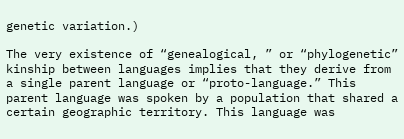genetic variation.)

The very existence of “genealogical, ” or “phylogenetic” kinship between languages implies that they derive from a single parent language or “proto-language.” This parent language was spoken by a population that shared a certain geographic territory. This language was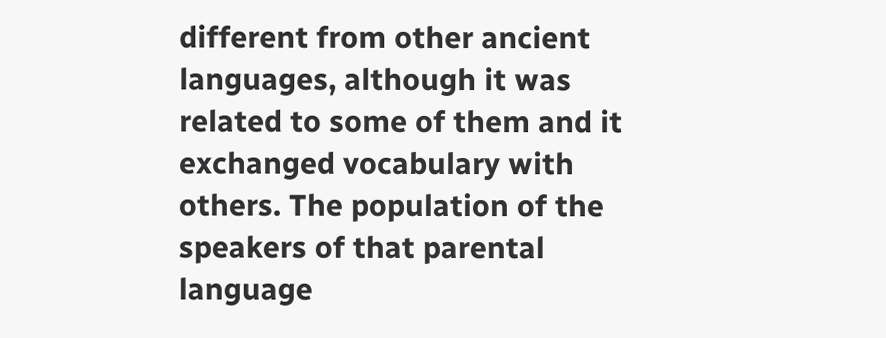different from other ancient languages, although it was related to some of them and it exchanged vocabulary with others. The population of the speakers of that parental language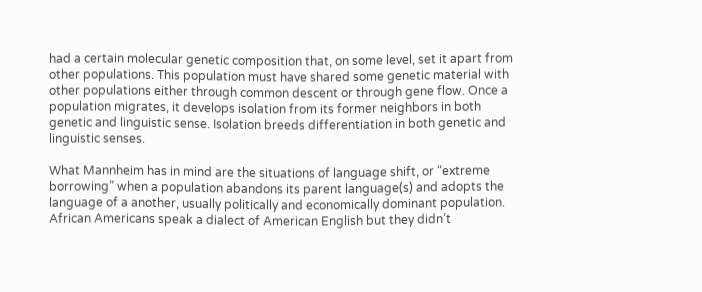had a certain molecular genetic composition that, on some level, set it apart from other populations. This population must have shared some genetic material with other populations either through common descent or through gene flow. Once a population migrates, it develops isolation from its former neighbors in both genetic and linguistic sense. Isolation breeds differentiation in both genetic and linguistic senses.

What Mannheim has in mind are the situations of language shift, or “extreme borrowing” when a population abandons its parent language(s) and adopts the language of a another, usually politically and economically dominant population. African Americans speak a dialect of American English but they didn’t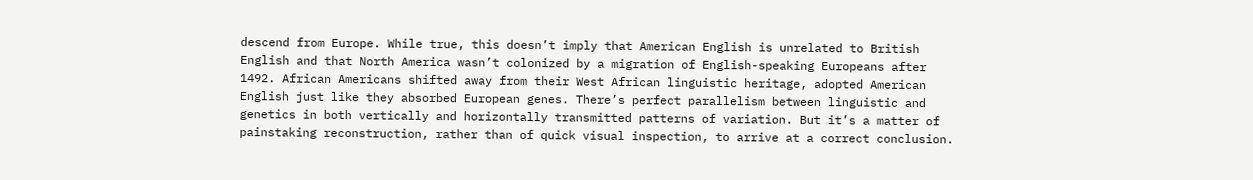descend from Europe. While true, this doesn’t imply that American English is unrelated to British English and that North America wasn’t colonized by a migration of English-speaking Europeans after 1492. African Americans shifted away from their West African linguistic heritage, adopted American English just like they absorbed European genes. There’s perfect parallelism between linguistic and genetics in both vertically and horizontally transmitted patterns of variation. But it’s a matter of painstaking reconstruction, rather than of quick visual inspection, to arrive at a correct conclusion.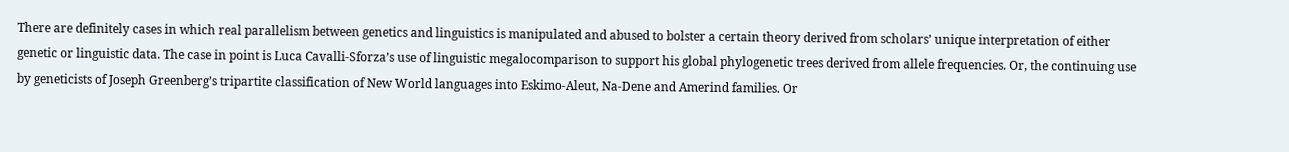There are definitely cases in which real parallelism between genetics and linguistics is manipulated and abused to bolster a certain theory derived from scholars’ unique interpretation of either genetic or linguistic data. The case in point is Luca Cavalli-Sforza’s use of linguistic megalocomparison to support his global phylogenetic trees derived from allele frequencies. Or, the continuing use by geneticists of Joseph Greenberg’s tripartite classification of New World languages into Eskimo-Aleut, Na-Dene and Amerind families. Or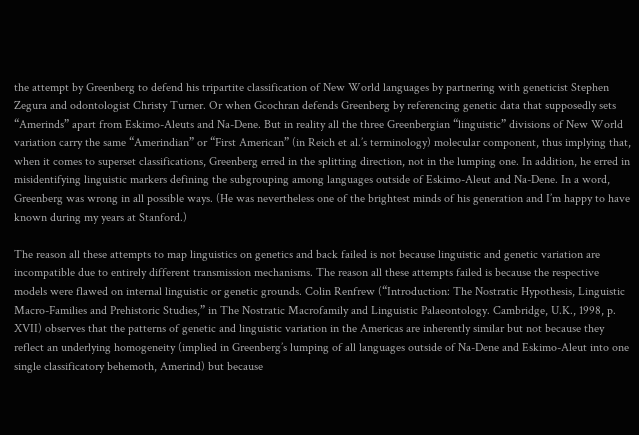the attempt by Greenberg to defend his tripartite classification of New World languages by partnering with geneticist Stephen Zegura and odontologist Christy Turner. Or when Gcochran defends Greenberg by referencing genetic data that supposedly sets “Amerinds” apart from Eskimo-Aleuts and Na-Dene. But in reality all the three Greenbergian “linguistic” divisions of New World variation carry the same “Amerindian” or “First American” (in Reich et al.’s terminology) molecular component, thus implying that, when it comes to superset classifications, Greenberg erred in the splitting direction, not in the lumping one. In addition, he erred in misidentifying linguistic markers defining the subgrouping among languages outside of Eskimo-Aleut and Na-Dene. In a word, Greenberg was wrong in all possible ways. (He was nevertheless one of the brightest minds of his generation and I’m happy to have known during my years at Stanford.)

The reason all these attempts to map linguistics on genetics and back failed is not because linguistic and genetic variation are incompatible due to entirely different transmission mechanisms. The reason all these attempts failed is because the respective models were flawed on internal linguistic or genetic grounds. Colin Renfrew (“Introduction: The Nostratic Hypothesis, Linguistic Macro-Families and Prehistoric Studies,” in The Nostratic Macrofamily and Linguistic Palaeontology. Cambridge, U.K., 1998, p. XVII) observes that the patterns of genetic and linguistic variation in the Americas are inherently similar but not because they reflect an underlying homogeneity (implied in Greenberg’s lumping of all languages outside of Na-Dene and Eskimo-Aleut into one single classificatory behemoth, Amerind) but because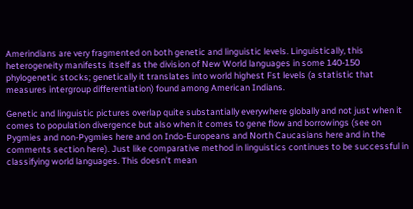Amerindians are very fragmented on both genetic and linguistic levels. Linguistically, this heterogeneity manifests itself as the division of New World languages in some 140-150 phylogenetic stocks; genetically it translates into world highest Fst levels (a statistic that measures intergroup differentiation) found among American Indians.

Genetic and linguistic pictures overlap quite substantially everywhere globally and not just when it comes to population divergence but also when it comes to gene flow and borrowings (see on Pygmies and non-Pygmies here and on Indo-Europeans and North Caucasians here and in the comments section here). Just like comparative method in linguistics continues to be successful in classifying world languages. This doesn’t mean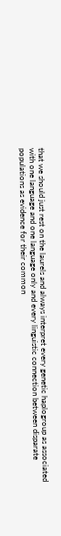that we should just rest on the laurels and always interpret every genetic haplogroup as associated with one language and one language only and every linguistic connection between disparate populations as evidence for their common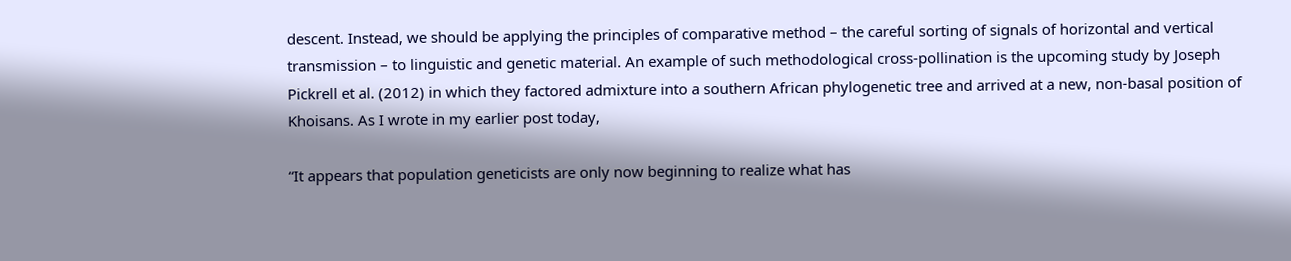descent. Instead, we should be applying the principles of comparative method – the careful sorting of signals of horizontal and vertical transmission – to linguistic and genetic material. An example of such methodological cross-pollination is the upcoming study by Joseph Pickrell et al. (2012) in which they factored admixture into a southern African phylogenetic tree and arrived at a new, non-basal position of Khoisans. As I wrote in my earlier post today,

“It appears that population geneticists are only now beginning to realize what has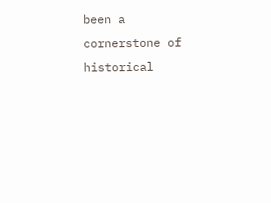been a cornerstone of historical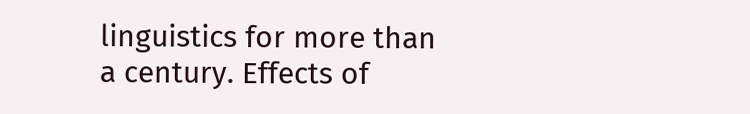linguistics for more than a century. Effects of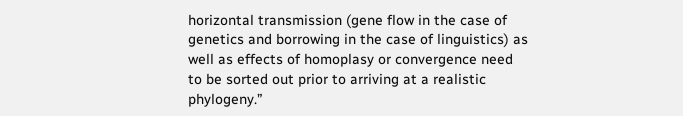horizontal transmission (gene flow in the case of genetics and borrowing in the case of linguistics) as well as effects of homoplasy or convergence need to be sorted out prior to arriving at a realistic phylogeny.”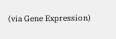(via Gene Expression)